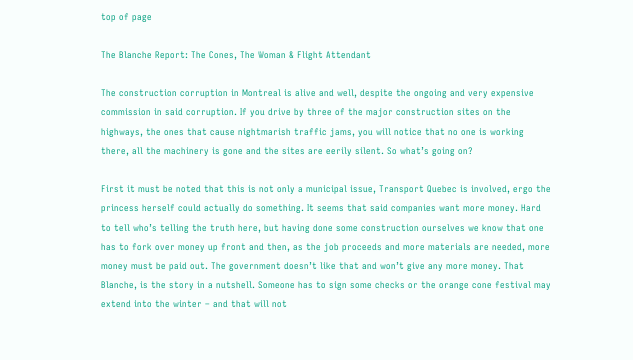top of page

The Blanche Report: The Cones, The Woman & Flight Attendant

The construction corruption in Montreal is alive and well, despite the ongoing and very expensive commission in said corruption. If you drive by three of the major construction sites on the highways, the ones that cause nightmarish traffic jams, you will notice that no one is working there, all the machinery is gone and the sites are eerily silent. So what’s going on?

First it must be noted that this is not only a municipal issue, Transport Quebec is involved, ergo the princess herself could actually do something. It seems that said companies want more money. Hard to tell who’s telling the truth here, but having done some construction ourselves we know that one has to fork over money up front and then, as the job proceeds and more materials are needed, more money must be paid out. The government doesn’t like that and won’t give any more money. That Blanche, is the story in a nutshell. Someone has to sign some checks or the orange cone festival may extend into the winter – and that will not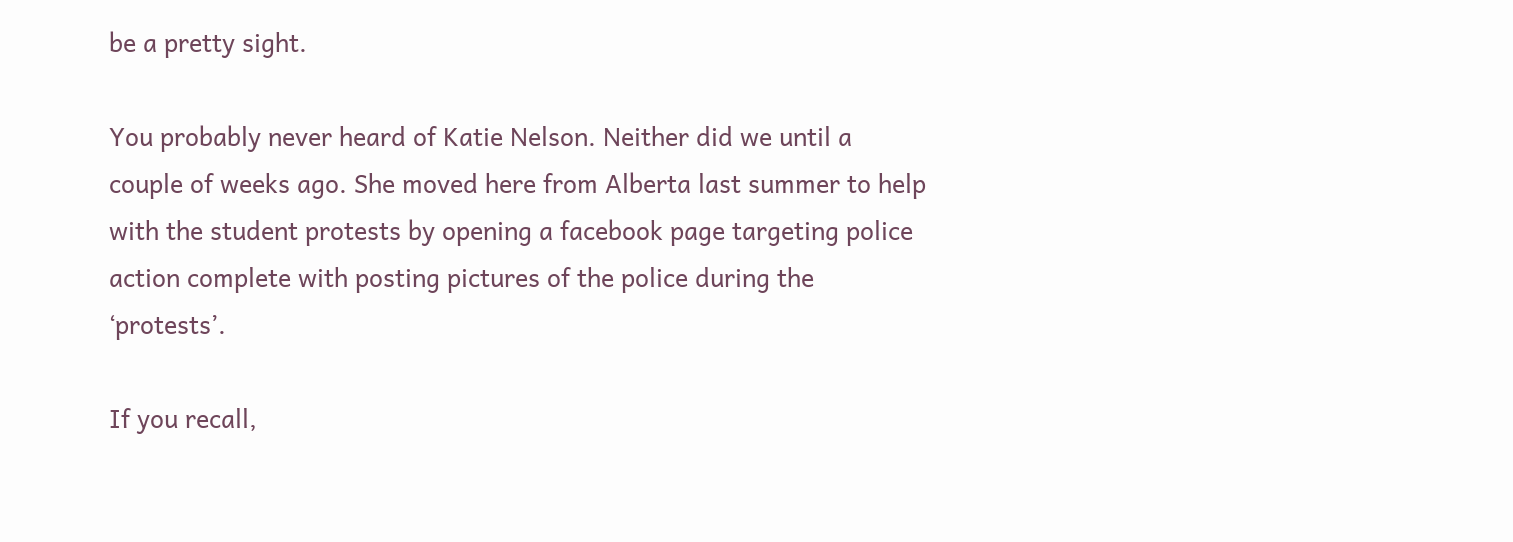be a pretty sight.

You probably never heard of Katie Nelson. Neither did we until a couple of weeks ago. She moved here from Alberta last summer to help with the student protests by opening a facebook page targeting police action complete with posting pictures of the police during the ‘protests’.

If you recall,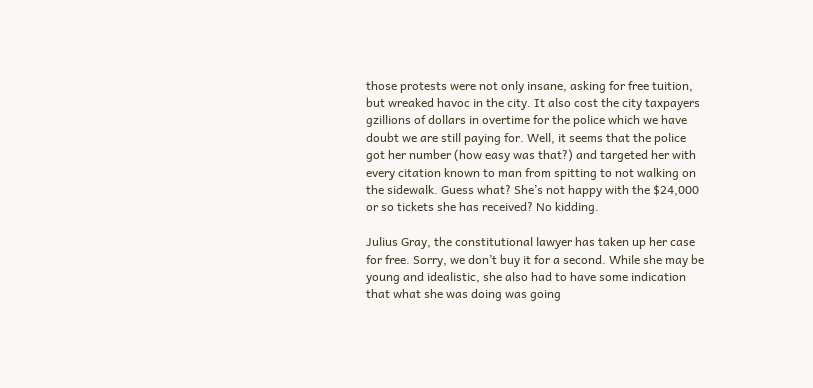those protests were not only insane, asking for free tuition, but wreaked havoc in the city. It also cost the city taxpayers gzillions of dollars in overtime for the police which we have doubt we are still paying for. Well, it seems that the police got her number (how easy was that?) and targeted her with every citation known to man from spitting to not walking on the sidewalk. Guess what? She’s not happy with the $24,000 or so tickets she has received? No kidding.

Julius Gray, the constitutional lawyer has taken up her case for free. Sorry, we don’t buy it for a second. While she may be young and idealistic, she also had to have some indication that what she was doing was going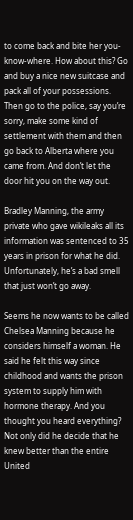to come back and bite her you-know-where. How about this? Go and buy a nice new suitcase and pack all of your possessions. Then go to the police, say you’re sorry, make some kind of settlement with them and then go back to Alberta where you came from. And don’t let the door hit you on the way out.

Bradley Manning, the army private who gave wikileaks all its information was sentenced to 35 years in prison for what he did. Unfortunately, he’s a bad smell that just won’t go away.

Seems he now wants to be called Chelsea Manning because he considers himself a woman. He said he felt this way since childhood and wants the prison system to supply him with hormone therapy. And you thought you heard everything? Not only did he decide that he knew better than the entire United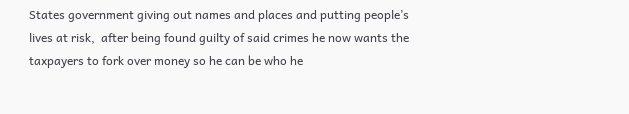States government giving out names and places and putting people’s lives at risk,  after being found guilty of said crimes he now wants the taxpayers to fork over money so he can be who he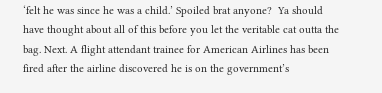‘felt he was since he was a child.’ Spoiled brat anyone?  Ya should have thought about all of this before you let the veritable cat outta the bag. Next. A flight attendant trainee for American Airlines has been fired after the airline discovered he is on the government’s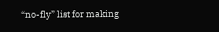“no-fly” list for making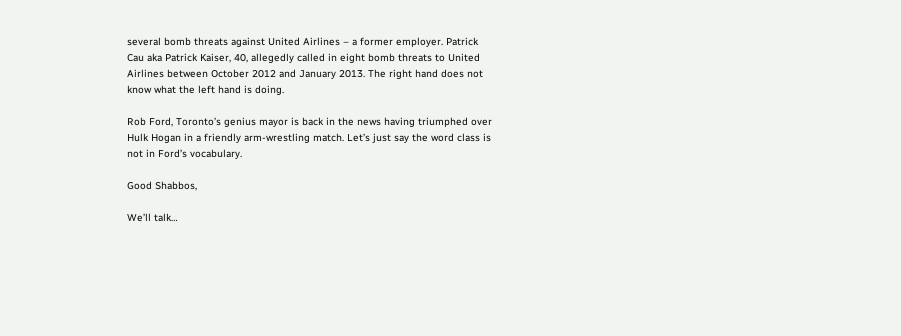several bomb threats against United Airlines – a former employer. Patrick Cau aka Patrick Kaiser, 40, allegedly called in eight bomb threats to United Airlines between October 2012 and January 2013. The right hand does not know what the left hand is doing.

Rob Ford, Toronto’s genius mayor is back in the news having triumphed over Hulk Hogan in a friendly arm-wrestling match. Let’s just say the word class is not in Ford’s vocabulary.

Good Shabbos,

We’ll talk…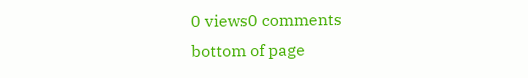0 views0 comments
bottom of page